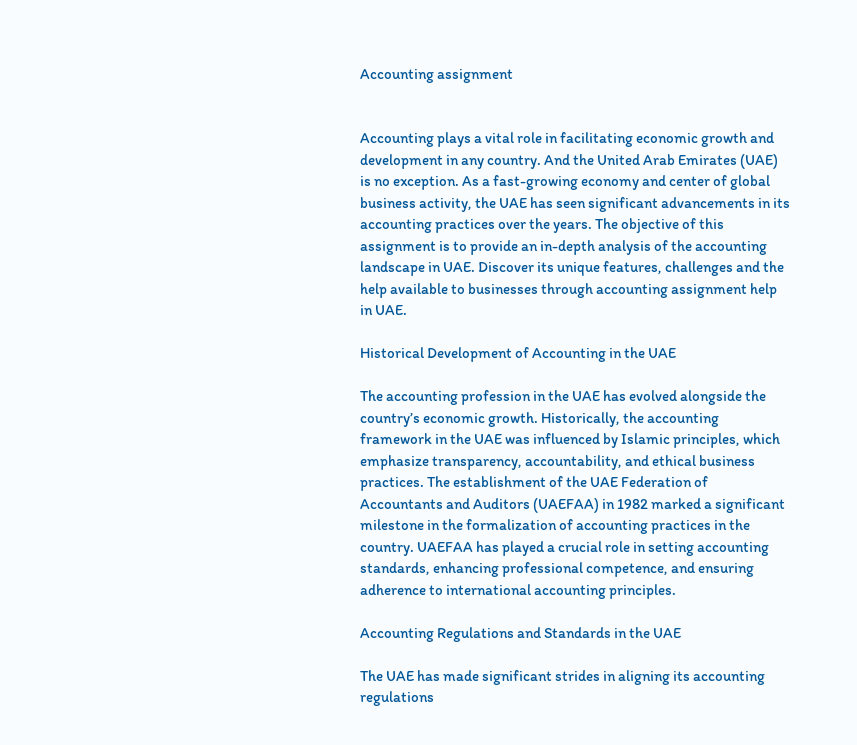Accounting assignment


Accounting plays a vital role in facilitating economic growth and development in any country. And the United Arab Emirates (UAE) is no exception. As a fast-growing economy and center of global business activity, the UAE has seen significant advancements in its accounting practices over the years. The objective of this assignment is to provide an in-depth analysis of the accounting landscape in UAE. Discover its unique features, challenges and the help available to businesses through accounting assignment help in UAE.

Historical Development of Accounting in the UAE

The accounting profession in the UAE has evolved alongside the country’s economic growth. Historically, the accounting framework in the UAE was influenced by Islamic principles, which emphasize transparency, accountability, and ethical business practices. The establishment of the UAE Federation of Accountants and Auditors (UAEFAA) in 1982 marked a significant milestone in the formalization of accounting practices in the country. UAEFAA has played a crucial role in setting accounting standards, enhancing professional competence, and ensuring adherence to international accounting principles.

Accounting Regulations and Standards in the UAE

The UAE has made significant strides in aligning its accounting regulations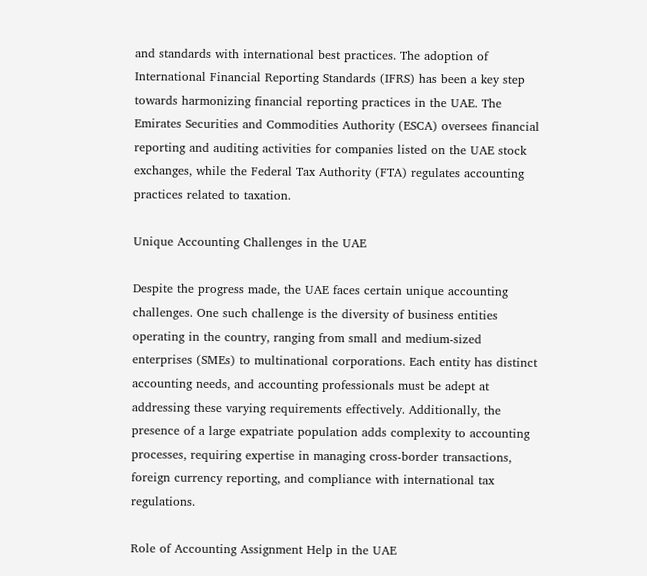and standards with international best practices. The adoption of International Financial Reporting Standards (IFRS) has been a key step towards harmonizing financial reporting practices in the UAE. The Emirates Securities and Commodities Authority (ESCA) oversees financial reporting and auditing activities for companies listed on the UAE stock exchanges, while the Federal Tax Authority (FTA) regulates accounting practices related to taxation.

Unique Accounting Challenges in the UAE

Despite the progress made, the UAE faces certain unique accounting challenges. One such challenge is the diversity of business entities operating in the country, ranging from small and medium-sized enterprises (SMEs) to multinational corporations. Each entity has distinct accounting needs, and accounting professionals must be adept at addressing these varying requirements effectively. Additionally, the presence of a large expatriate population adds complexity to accounting processes, requiring expertise in managing cross-border transactions, foreign currency reporting, and compliance with international tax regulations.

Role of Accounting Assignment Help in the UAE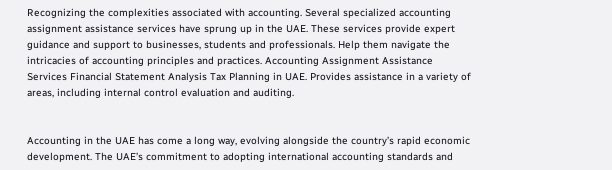Recognizing the complexities associated with accounting. Several specialized accounting assignment assistance services have sprung up in the UAE. These services provide expert guidance and support to businesses, students and professionals. Help them navigate the intricacies of accounting principles and practices. Accounting Assignment Assistance Services Financial Statement Analysis Tax Planning in UAE. Provides assistance in a variety of areas, including internal control evaluation and auditing.


Accounting in the UAE has come a long way, evolving alongside the country’s rapid economic development. The UAE’s commitment to adopting international accounting standards and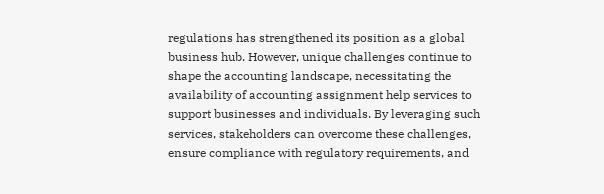regulations has strengthened its position as a global business hub. However, unique challenges continue to shape the accounting landscape, necessitating the availability of accounting assignment help services to support businesses and individuals. By leveraging such services, stakeholders can overcome these challenges, ensure compliance with regulatory requirements, and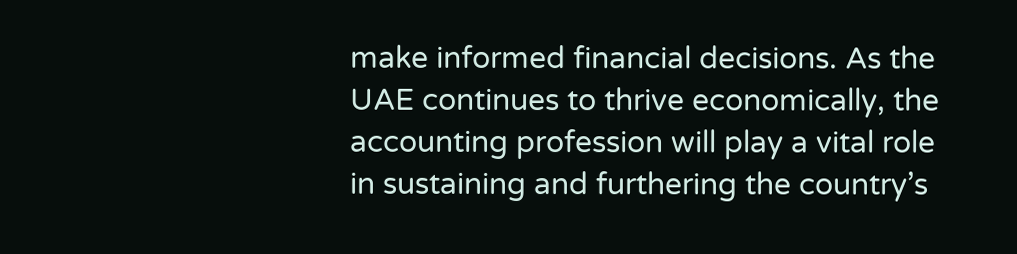make informed financial decisions. As the UAE continues to thrive economically, the accounting profession will play a vital role in sustaining and furthering the country’s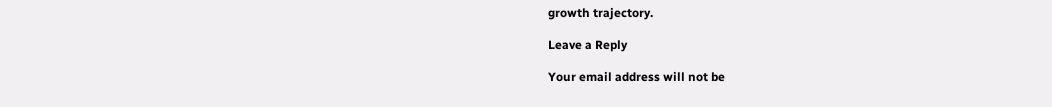growth trajectory.

Leave a Reply

Your email address will not be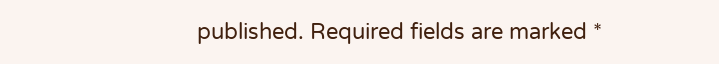published. Required fields are marked *